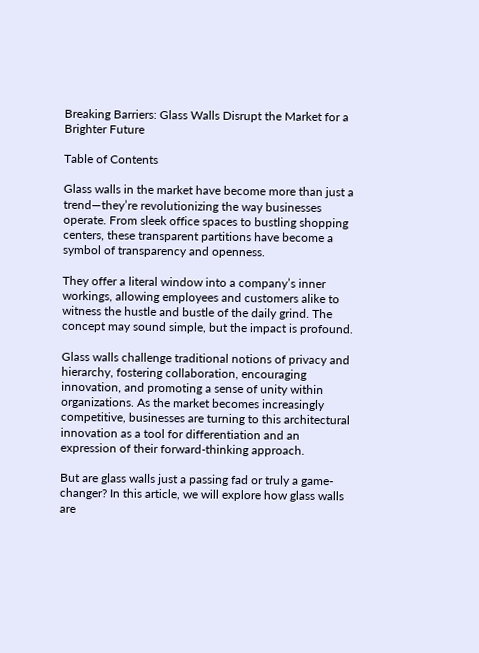Breaking Barriers: Glass Walls Disrupt the Market for a Brighter Future

Table of Contents

Glass walls in the market have become more than just a trend—they’re revolutionizing the way businesses operate. From sleek office spaces to bustling shopping centers, these transparent partitions have become a symbol of transparency and openness.

They offer a literal window into a company’s inner workings, allowing employees and customers alike to witness the hustle and bustle of the daily grind. The concept may sound simple, but the impact is profound.

Glass walls challenge traditional notions of privacy and hierarchy, fostering collaboration, encouraging innovation, and promoting a sense of unity within organizations. As the market becomes increasingly competitive, businesses are turning to this architectural innovation as a tool for differentiation and an expression of their forward-thinking approach.

But are glass walls just a passing fad or truly a game-changer? In this article, we will explore how glass walls are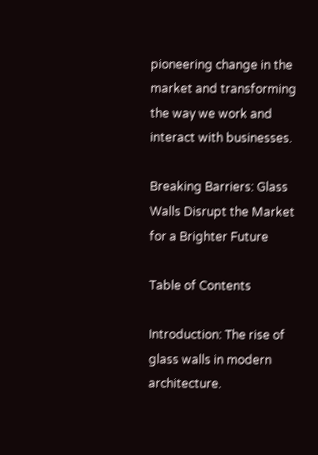pioneering change in the market and transforming the way we work and interact with businesses.

Breaking Barriers: Glass Walls Disrupt the Market for a Brighter Future

Table of Contents

Introduction: The rise of glass walls in modern architecture.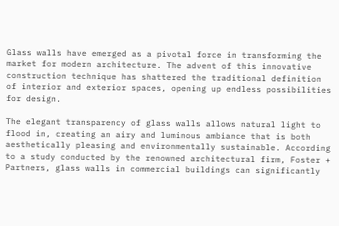Glass walls have emerged as a pivotal force in transforming the market for modern architecture. The advent of this innovative construction technique has shattered the traditional definition of interior and exterior spaces, opening up endless possibilities for design.

The elegant transparency of glass walls allows natural light to flood in, creating an airy and luminous ambiance that is both aesthetically pleasing and environmentally sustainable. According to a study conducted by the renowned architectural firm, Foster + Partners, glass walls in commercial buildings can significantly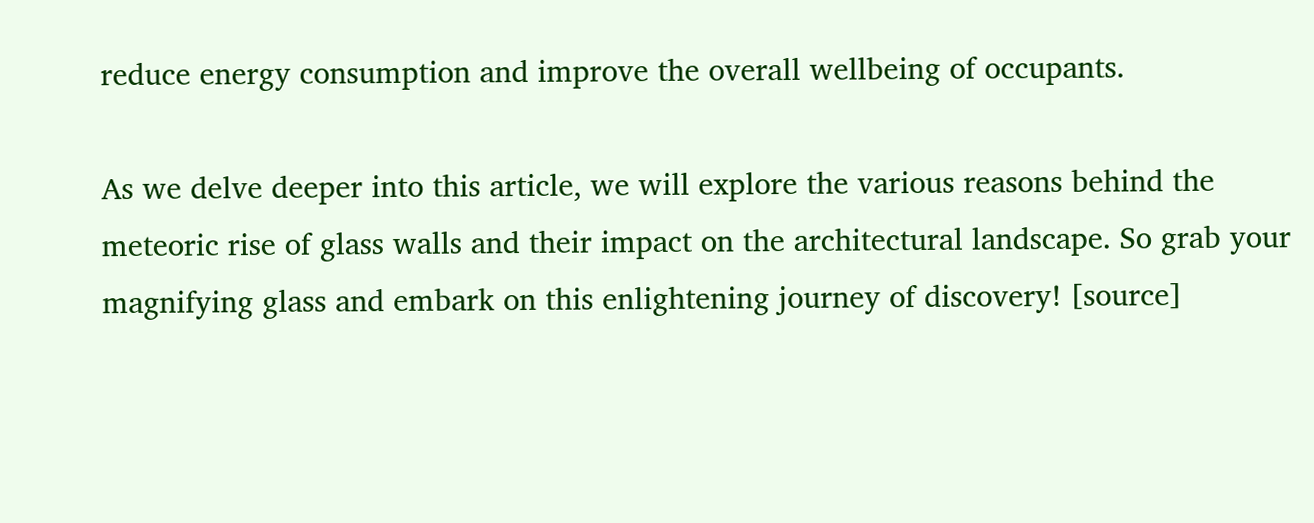reduce energy consumption and improve the overall wellbeing of occupants.

As we delve deeper into this article, we will explore the various reasons behind the meteoric rise of glass walls and their impact on the architectural landscape. So grab your magnifying glass and embark on this enlightening journey of discovery! [source]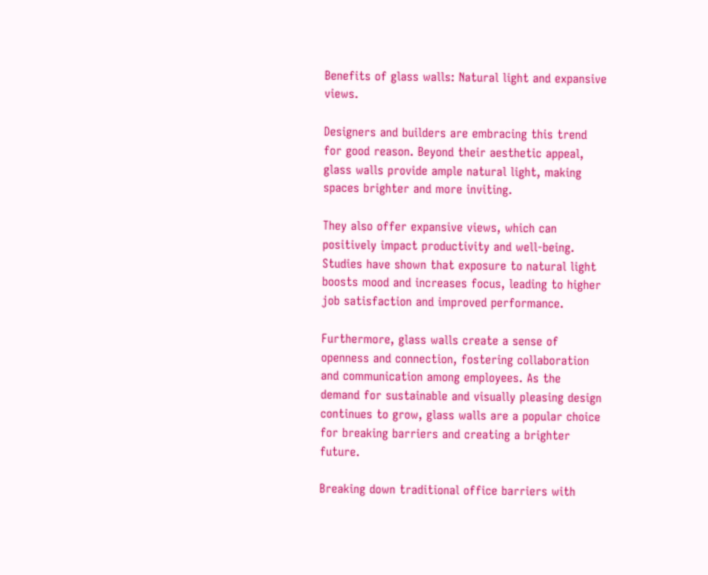Benefits of glass walls: Natural light and expansive views.

Designers and builders are embracing this trend for good reason. Beyond their aesthetic appeal, glass walls provide ample natural light, making spaces brighter and more inviting.

They also offer expansive views, which can positively impact productivity and well-being. Studies have shown that exposure to natural light boosts mood and increases focus, leading to higher job satisfaction and improved performance.

Furthermore, glass walls create a sense of openness and connection, fostering collaboration and communication among employees. As the demand for sustainable and visually pleasing design continues to grow, glass walls are a popular choice for breaking barriers and creating a brighter future.

Breaking down traditional office barriers with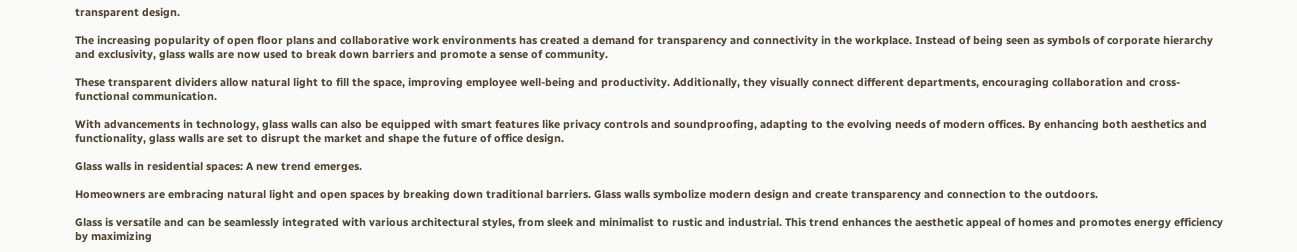transparent design.

The increasing popularity of open floor plans and collaborative work environments has created a demand for transparency and connectivity in the workplace. Instead of being seen as symbols of corporate hierarchy and exclusivity, glass walls are now used to break down barriers and promote a sense of community.

These transparent dividers allow natural light to fill the space, improving employee well-being and productivity. Additionally, they visually connect different departments, encouraging collaboration and cross-functional communication.

With advancements in technology, glass walls can also be equipped with smart features like privacy controls and soundproofing, adapting to the evolving needs of modern offices. By enhancing both aesthetics and functionality, glass walls are set to disrupt the market and shape the future of office design.

Glass walls in residential spaces: A new trend emerges.

Homeowners are embracing natural light and open spaces by breaking down traditional barriers. Glass walls symbolize modern design and create transparency and connection to the outdoors.

Glass is versatile and can be seamlessly integrated with various architectural styles, from sleek and minimalist to rustic and industrial. This trend enhances the aesthetic appeal of homes and promotes energy efficiency by maximizing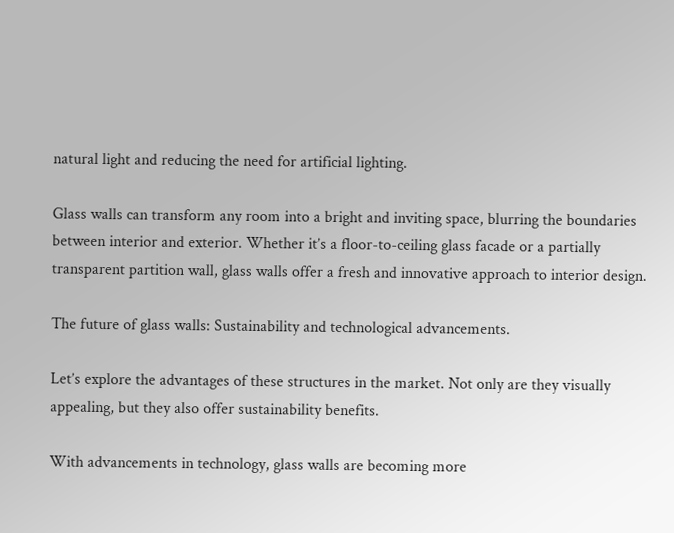natural light and reducing the need for artificial lighting.

Glass walls can transform any room into a bright and inviting space, blurring the boundaries between interior and exterior. Whether it’s a floor-to-ceiling glass facade or a partially transparent partition wall, glass walls offer a fresh and innovative approach to interior design.

The future of glass walls: Sustainability and technological advancements.

Let’s explore the advantages of these structures in the market. Not only are they visually appealing, but they also offer sustainability benefits.

With advancements in technology, glass walls are becoming more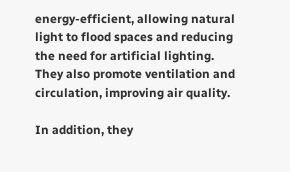energy-efficient, allowing natural light to flood spaces and reducing the need for artificial lighting. They also promote ventilation and circulation, improving air quality.

In addition, they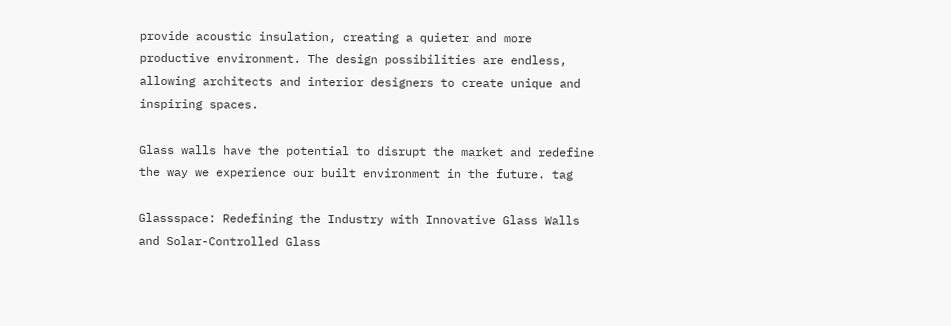provide acoustic insulation, creating a quieter and more productive environment. The design possibilities are endless, allowing architects and interior designers to create unique and inspiring spaces.

Glass walls have the potential to disrupt the market and redefine the way we experience our built environment in the future. tag

Glassspace: Redefining the Industry with Innovative Glass Walls and Solar-Controlled Glass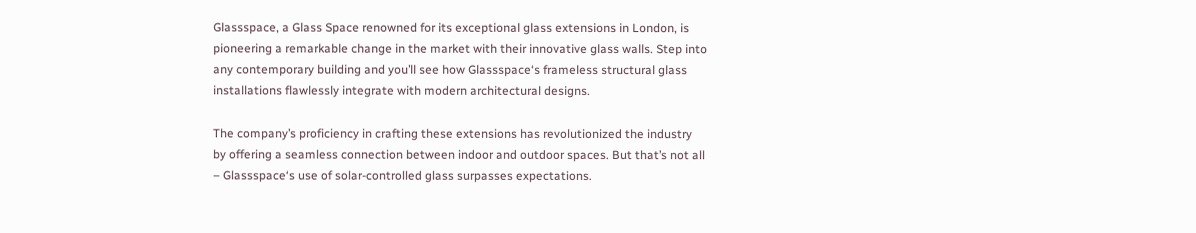Glassspace, a Glass Space renowned for its exceptional glass extensions in London, is pioneering a remarkable change in the market with their innovative glass walls. Step into any contemporary building and you’ll see how Glassspace‘s frameless structural glass installations flawlessly integrate with modern architectural designs.

The company’s proficiency in crafting these extensions has revolutionized the industry by offering a seamless connection between indoor and outdoor spaces. But that’s not all – Glassspace‘s use of solar-controlled glass surpasses expectations.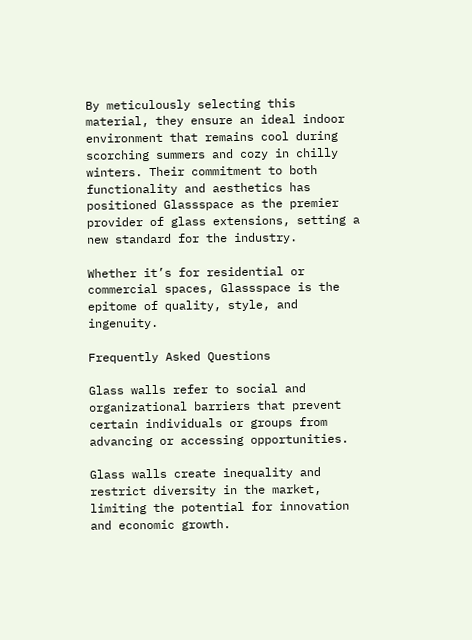By meticulously selecting this material, they ensure an ideal indoor environment that remains cool during scorching summers and cozy in chilly winters. Their commitment to both functionality and aesthetics has positioned Glassspace as the premier provider of glass extensions, setting a new standard for the industry.

Whether it’s for residential or commercial spaces, Glassspace is the epitome of quality, style, and ingenuity.

Frequently Asked Questions

Glass walls refer to social and organizational barriers that prevent certain individuals or groups from advancing or accessing opportunities.

Glass walls create inequality and restrict diversity in the market, limiting the potential for innovation and economic growth.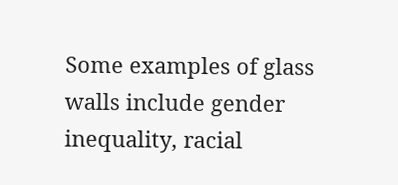Some examples of glass walls include gender inequality, racial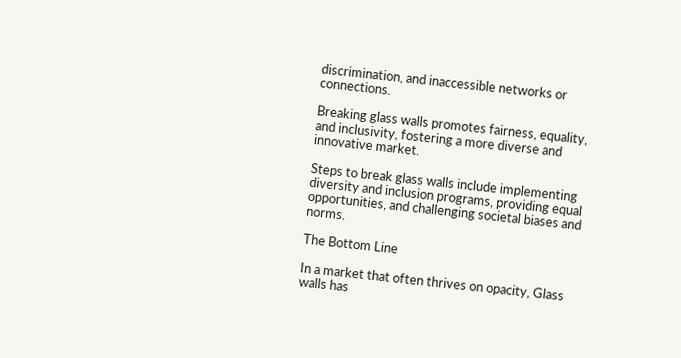discrimination, and inaccessible networks or connections.

Breaking glass walls promotes fairness, equality, and inclusivity, fostering a more diverse and innovative market.

Steps to break glass walls include implementing diversity and inclusion programs, providing equal opportunities, and challenging societal biases and norms.

The Bottom Line

In a market that often thrives on opacity, Glass walls has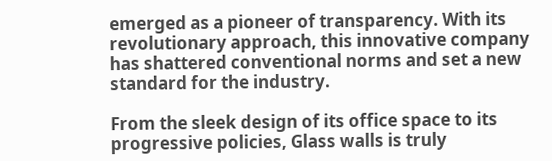emerged as a pioneer of transparency. With its revolutionary approach, this innovative company has shattered conventional norms and set a new standard for the industry.

From the sleek design of its office space to its progressive policies, Glass walls is truly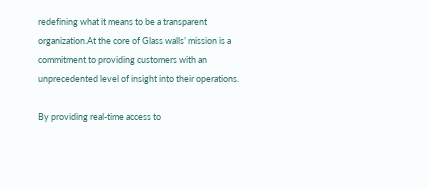redefining what it means to be a transparent organization.At the core of Glass walls’ mission is a commitment to providing customers with an unprecedented level of insight into their operations.

By providing real-time access to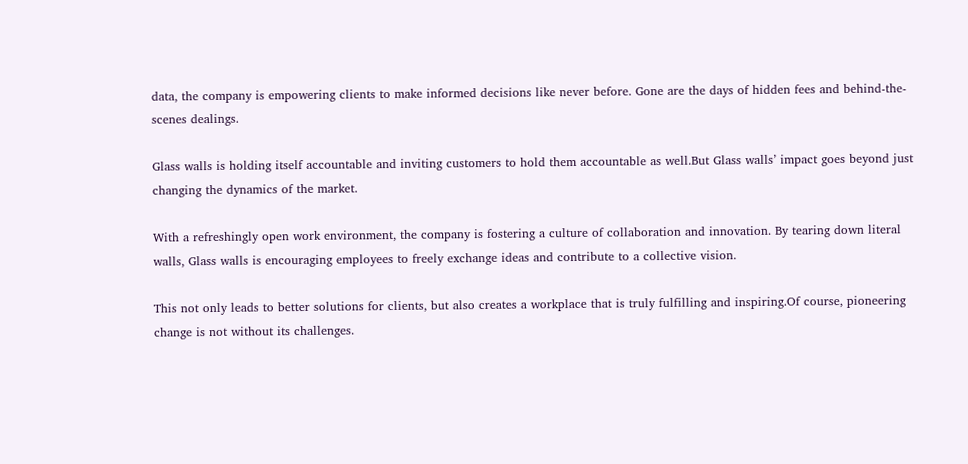data, the company is empowering clients to make informed decisions like never before. Gone are the days of hidden fees and behind-the-scenes dealings.

Glass walls is holding itself accountable and inviting customers to hold them accountable as well.But Glass walls’ impact goes beyond just changing the dynamics of the market.

With a refreshingly open work environment, the company is fostering a culture of collaboration and innovation. By tearing down literal walls, Glass walls is encouraging employees to freely exchange ideas and contribute to a collective vision.

This not only leads to better solutions for clients, but also creates a workplace that is truly fulfilling and inspiring.Of course, pioneering change is not without its challenges.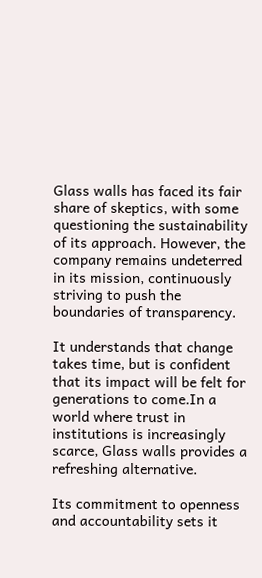Glass walls has faced its fair share of skeptics, with some questioning the sustainability of its approach. However, the company remains undeterred in its mission, continuously striving to push the boundaries of transparency.

It understands that change takes time, but is confident that its impact will be felt for generations to come.In a world where trust in institutions is increasingly scarce, Glass walls provides a refreshing alternative.

Its commitment to openness and accountability sets it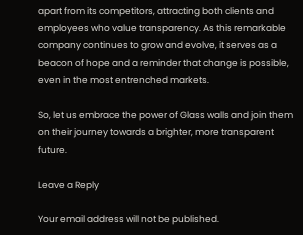apart from its competitors, attracting both clients and employees who value transparency. As this remarkable company continues to grow and evolve, it serves as a beacon of hope and a reminder that change is possible, even in the most entrenched markets.

So, let us embrace the power of Glass walls and join them on their journey towards a brighter, more transparent future.

Leave a Reply

Your email address will not be published.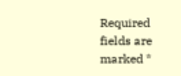Required fields are marked *